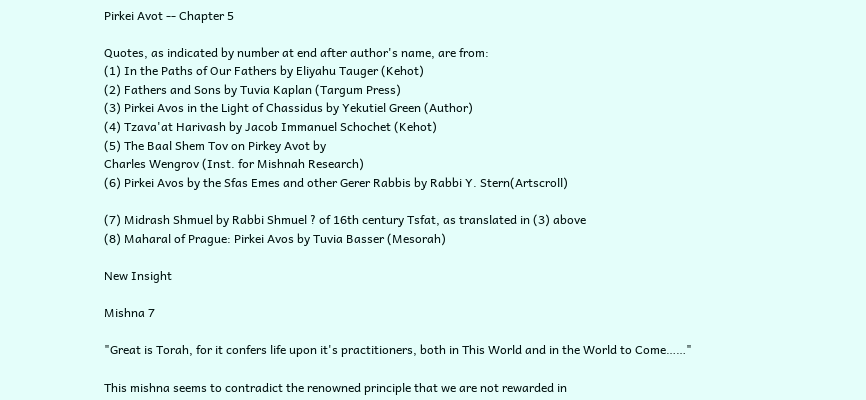Pirkei Avot -- Chapter 5

Quotes, as indicated by number at end after author's name, are from:
(1) In the Paths of Our Fathers by Eliyahu Tauger (Kehot)
(2) Fathers and Sons by Tuvia Kaplan (Targum Press)
(3) Pirkei Avos in the Light of Chassidus by Yekutiel Green (Author)
(4) Tzava'at Harivash by Jacob Immanuel Schochet (Kehot)
(5) The Baal Shem Tov on Pirkey Avot by
Charles Wengrov (Inst. for Mishnah Research)
(6) Pirkei Avos by the Sfas Emes and other Gerer Rabbis by Rabbi Y. Stern(Artscroll)

(7) Midrash Shmuel by Rabbi Shmuel ? of 16th century Tsfat, as translated in (3) above
(8) Maharal of Prague: Pirkei Avos by Tuvia Basser (Mesorah)

New Insight

Mishna 7

"Great is Torah, for it confers life upon it's practitioners, both in This World and in the World to Come……"

This mishna seems to contradict the renowned principle that we are not rewarded in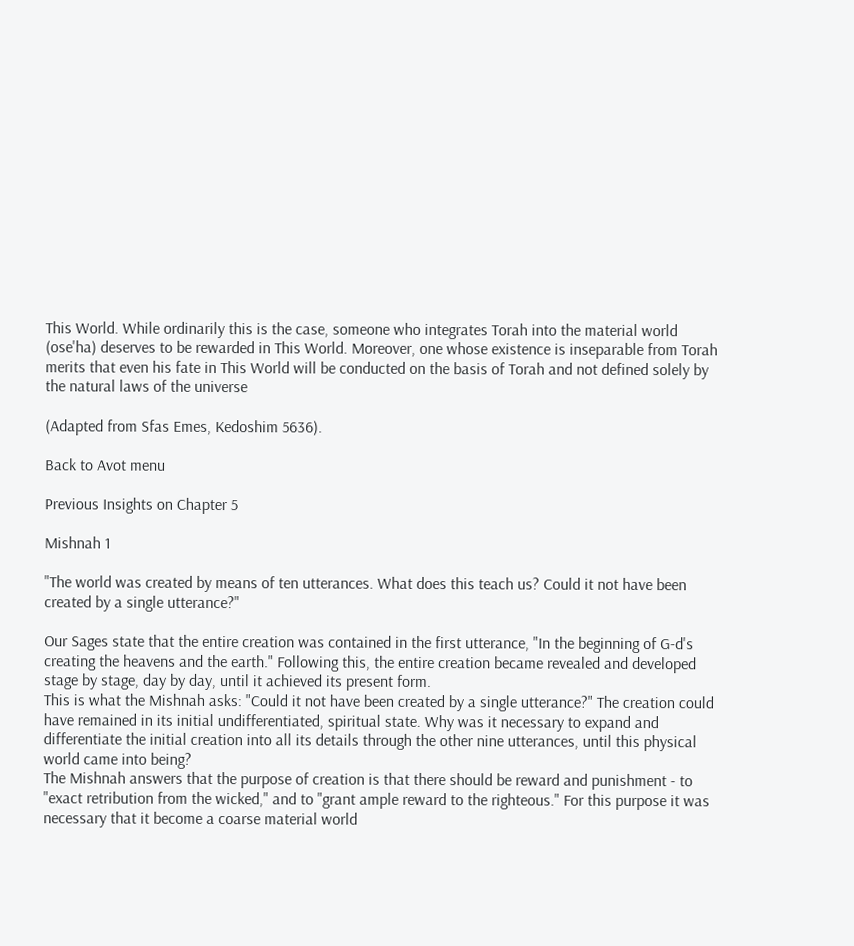This World. While ordinarily this is the case, someone who integrates Torah into the material world (ose'ha) deserves to be rewarded in This World. Moreover, one whose existence is inseparable from Torah merits that even his fate in This World will be conducted on the basis of Torah and not defined solely by the natural laws of the universe

(Adapted from Sfas Emes, Kedoshim 5636).

Back to Avot menu

Previous Insights on Chapter 5

Mishnah 1

"The world was created by means of ten utterances. What does this teach us? Could it not have been created by a single utterance?"

Our Sages state that the entire creation was contained in the first utterance, "In the beginning of G-d's creating the heavens and the earth." Following this, the entire creation became revealed and developed stage by stage, day by day, until it achieved its present form.
This is what the Mishnah asks: "Could it not have been created by a single utterance?" The creation could have remained in its initial undifferentiated, spiritual state. Why was it necessary to expand and differentiate the initial creation into all its details through the other nine utterances, until this physical world came into being?
The Mishnah answers that the purpose of creation is that there should be reward and punishment - to "exact retribution from the wicked," and to "grant ample reward to the righteous." For this purpose it was necessary that it become a coarse material world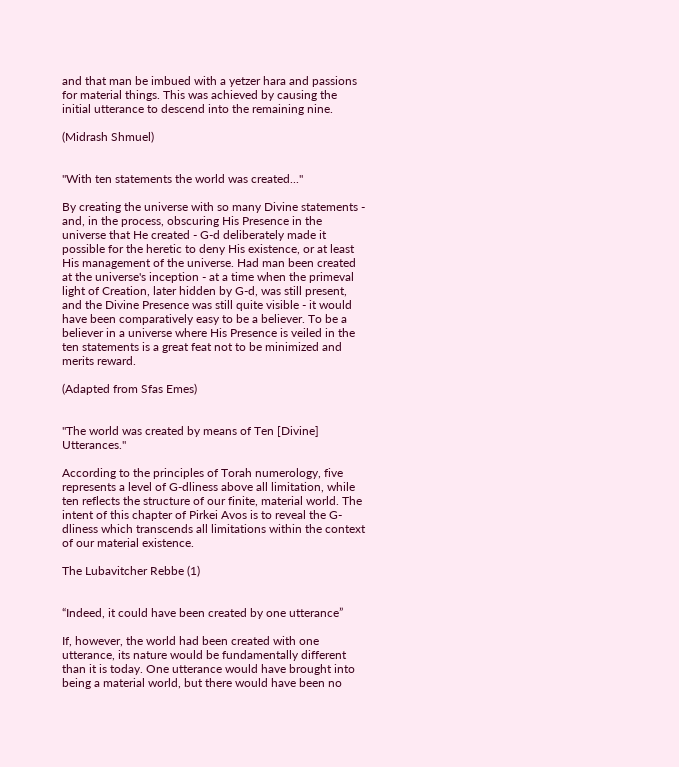and that man be imbued with a yetzer hara and passions for material things. This was achieved by causing the initial utterance to descend into the remaining nine.

(Midrash Shmuel)


"With ten statements the world was created..."

By creating the universe with so many Divine statements - and, in the process, obscuring His Presence in the universe that He created - G-d deliberately made it possible for the heretic to deny His existence, or at least His management of the universe. Had man been created at the universe's inception - at a time when the primeval light of Creation, later hidden by G-d, was still present, and the Divine Presence was still quite visible - it would have been comparatively easy to be a believer. To be a believer in a universe where His Presence is veiled in the ten statements is a great feat not to be minimized and merits reward.

(Adapted from Sfas Emes)


"The world was created by means of Ten [Divine] Utterances."

According to the principles of Torah numerology, five represents a level of G-dliness above all limitation, while ten reflects the structure of our finite, material world. The intent of this chapter of Pirkei Avos is to reveal the G-dliness which transcends all limitations within the context of our material existence.

The Lubavitcher Rebbe (1)


“Indeed, it could have been created by one utterance”

If, however, the world had been created with one utterance, its nature would be fundamentally different than it is today. One utterance would have brought into being a material world, but there would have been no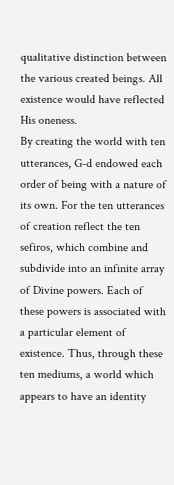qualitative distinction between the various created beings. All existence would have reflected His oneness.
By creating the world with ten utterances, G-d endowed each order of being with a nature of its own. For the ten utterances of creation reflect the ten sefiros, which combine and subdivide into an infinite array of Divine powers. Each of these powers is associated with a particular element of existence. Thus, through these ten mediums, a world which appears to have an identity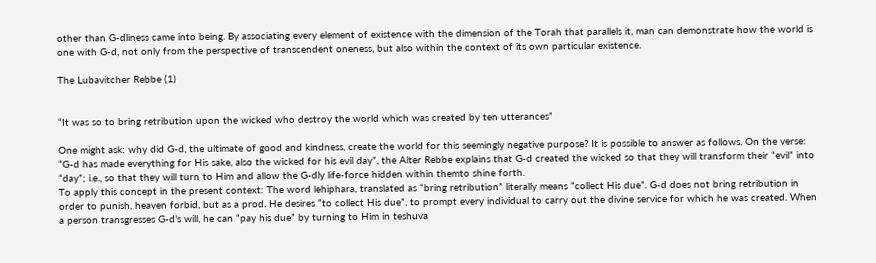other than G-dliness came into being. By associating every element of existence with the dimension of the Torah that parallels it, man can demonstrate how the world is one with G-d, not only from the perspective of transcendent oneness, but also within the context of its own particular existence.

The Lubavitcher Rebbe (1)


“It was so to bring retribution upon the wicked who destroy the world which was created by ten utterances”

One might ask: why did G-d, the ultimate of good and kindness, create the world for this seemingly negative purpose? It is possible to answer as follows. On the verse: “G-d has made everything for His sake, also the wicked for his evil day”, the Alter Rebbe explains that G-d created the wicked so that they will transform their “evil” into “day”; i.e., so that they will turn to Him and allow the G-dly life-force hidden within themto shine forth.
To apply this concept in the present context: The word lehiphara, translated as “bring retribution” literally means “collect His due”. G-d does not bring retribution in order to punish, heaven forbid, but as a prod. He desires “to collect His due”, to prompt every individual to carry out the divine service for which he was created. When a person transgresses G-d’s will, he can “pay his due” by turning to Him in teshuva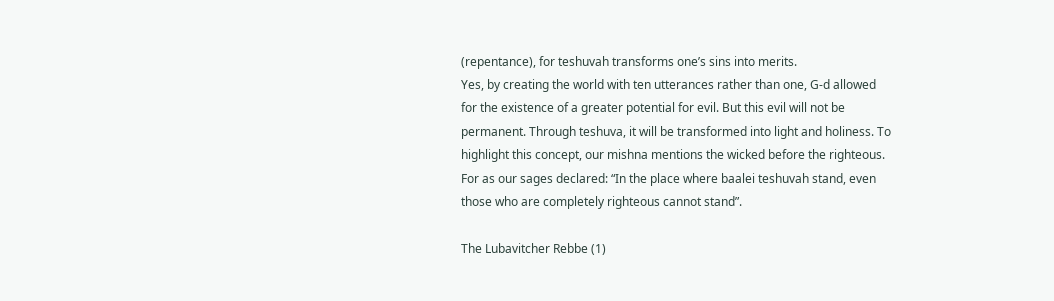(repentance), for teshuvah transforms one’s sins into merits.
Yes, by creating the world with ten utterances rather than one, G-d allowed for the existence of a greater potential for evil. But this evil will not be permanent. Through teshuva, it will be transformed into light and holiness. To highlight this concept, our mishna mentions the wicked before the righteous. For as our sages declared: “In the place where baalei teshuvah stand, even those who are completely righteous cannot stand”.

The Lubavitcher Rebbe (1)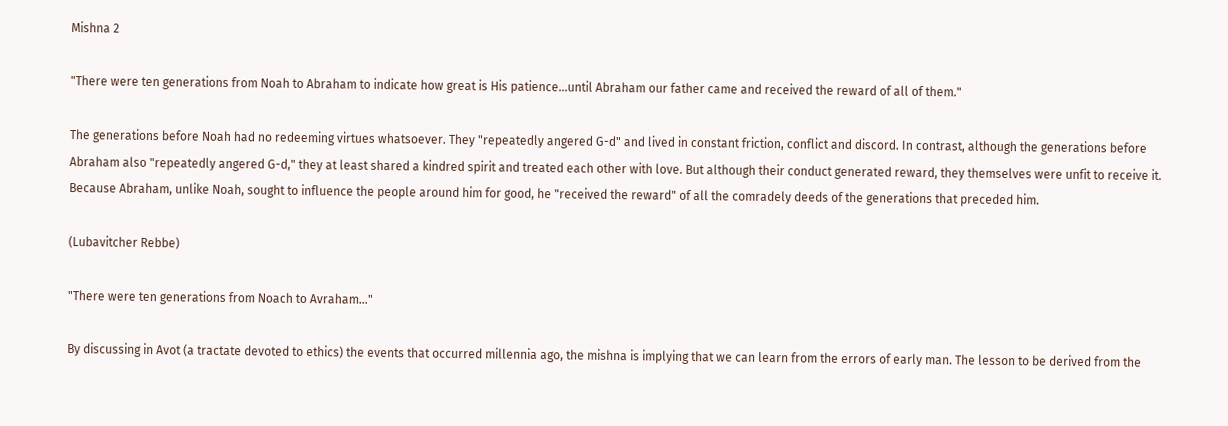Mishna 2

"There were ten generations from Noah to Abraham to indicate how great is His patience...until Abraham our father came and received the reward of all of them."

The generations before Noah had no redeeming virtues whatsoever. They "repeatedly angered G-d" and lived in constant friction, conflict and discord. In contrast, although the generations before Abraham also "repeatedly angered G-d," they at least shared a kindred spirit and treated each other with love. But although their conduct generated reward, they themselves were unfit to receive it. Because Abraham, unlike Noah, sought to influence the people around him for good, he "received the reward" of all the comradely deeds of the generations that preceded him.

(Lubavitcher Rebbe)

"There were ten generations from Noach to Avraham…"

By discussing in Avot (a tractate devoted to ethics) the events that occurred millennia ago, the mishna is implying that we can learn from the errors of early man. The lesson to be derived from the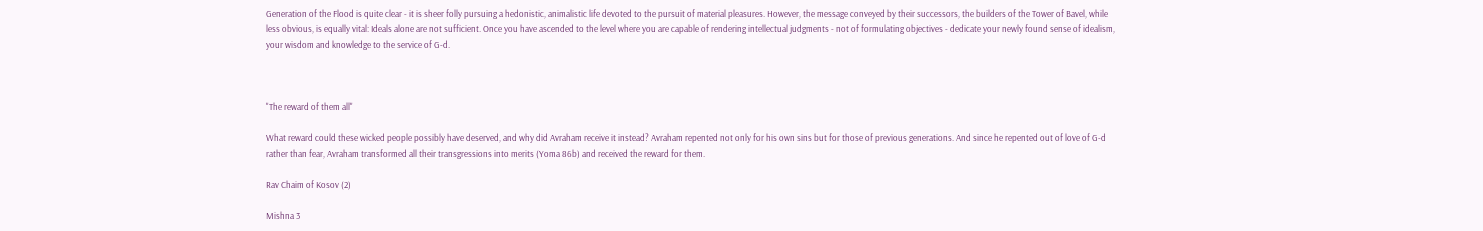Generation of the Flood is quite clear - it is sheer folly pursuing a hedonistic, animalistic life devoted to the pursuit of material pleasures. However, the message conveyed by their successors, the builders of the Tower of Bavel, while less obvious, is equally vital: Ideals alone are not sufficient. Once you have ascended to the level where you are capable of rendering intellectual judgments - not of formulating objectives - dedicate your newly found sense of idealism, your wisdom and knowledge to the service of G-d.



"The reward of them all"

What reward could these wicked people possibly have deserved, and why did Avraham receive it instead? Avraham repented not only for his own sins but for those of previous generations. And since he repented out of love of G-d rather than fear, Avraham transformed all their transgressions into merits (Yoma 86b) and received the reward for them.

Rav Chaim of Kosov (2)

Mishna 3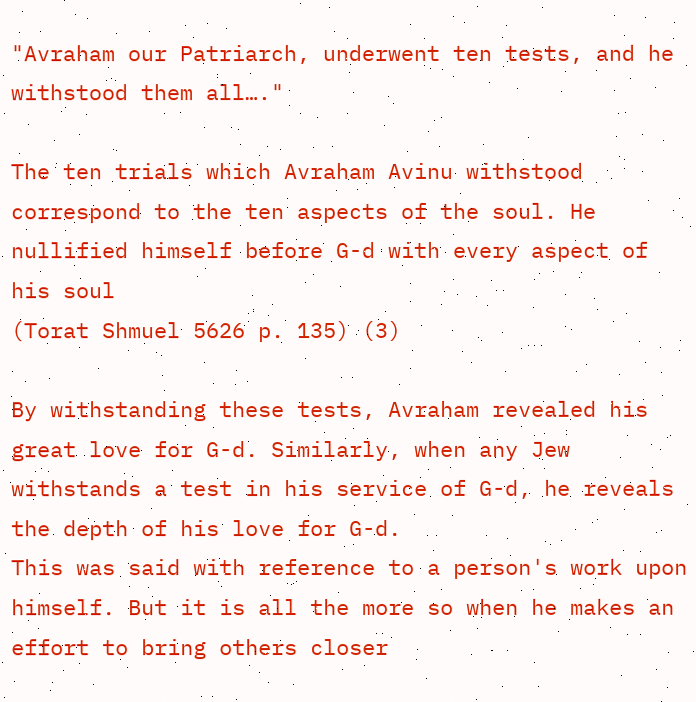"Avraham our Patriarch, underwent ten tests, and he withstood them all…."

The ten trials which Avraham Avinu withstood correspond to the ten aspects of the soul. He nullified himself before G-d with every aspect of his soul
(Torat Shmuel 5626 p. 135) (3)

By withstanding these tests, Avraham revealed his great love for G-d. Similarly, when any Jew withstands a test in his service of G-d, he reveals the depth of his love for G-d.
This was said with reference to a person's work upon himself. But it is all the more so when he makes an effort to bring others closer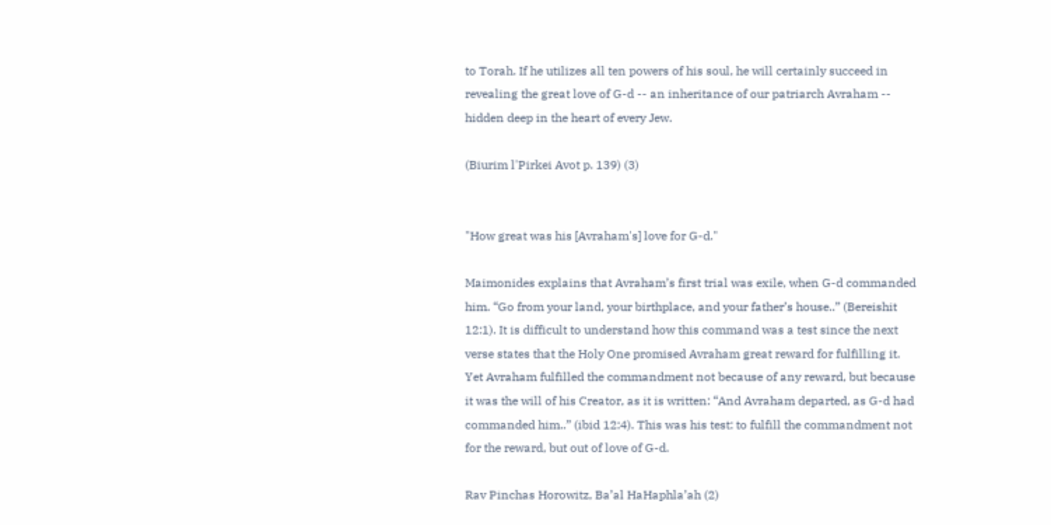to Torah. If he utilizes all ten powers of his soul, he will certainly succeed in revealing the great love of G-d -- an inheritance of our patriarch Avraham -- hidden deep in the heart of every Jew.

(Biurim l'Pirkei Avot p. 139) (3)


"How great was his [Avraham's] love for G-d."

Maimonides explains that Avraham’s first trial was exile, when G-d commanded him. “Go from your land, your birthplace, and your father’s house..” (Bereishit 12:1). It is difficult to understand how this command was a test since the next verse states that the Holy One promised Avraham great reward for fulfilling it. Yet Avraham fulfilled the commandment not because of any reward, but because it was the will of his Creator, as it is written: “And Avraham departed, as G-d had commanded him..” (ibid 12:4). This was his test: to fulfill the commandment not for the reward, but out of love of G-d.

Rav Pinchas Horowitz, Ba’al HaHaphla’ah (2)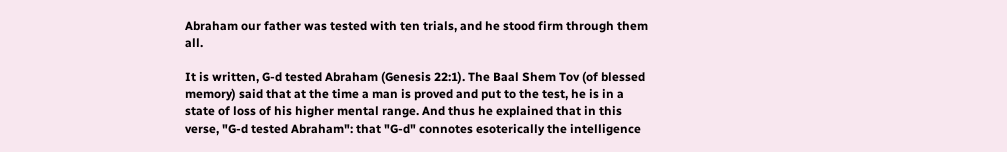Abraham our father was tested with ten trials, and he stood firm through them all.

It is written, G-d tested Abraham (Genesis 22:1). The Baal Shem Tov (of blessed memory) said that at the time a man is proved and put to the test, he is in a state of loss of his higher mental range. And thus he explained that in this verse, "G-d tested Abraham": that "G-d" connotes esoterically the intelligence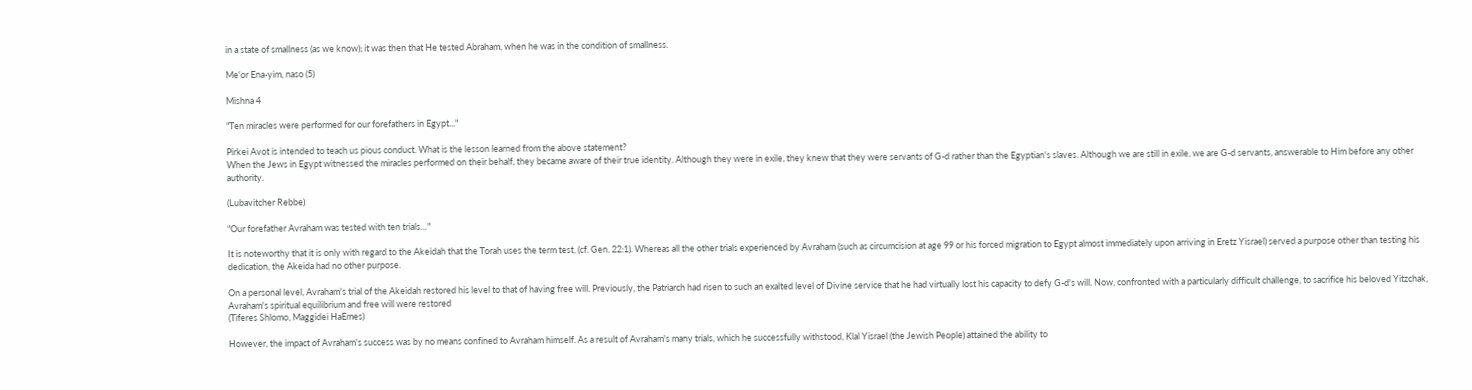in a state of smallness (as we know); it was then that He tested Abraham, when he was in the condition of smallness.

Me'or Ena-yim, naso (5)

Mishna 4

"Ten miracles were performed for our forefathers in Egypt..."

Pirkei Avot is intended to teach us pious conduct. What is the lesson learned from the above statement?
When the Jews in Egypt witnessed the miracles performed on their behalf, they became aware of their true identity. Although they were in exile, they knew that they were servants of G-d rather than the Egyptian's slaves. Although we are still in exile, we are G-d servants, answerable to Him before any other authority.

(Lubavitcher Rebbe)

"Our forefather Avraham was tested with ten trials…"

It is noteworthy that it is only with regard to the Akeidah that the Torah uses the term test, (cf. Gen. 22:1). Whereas all the other trials experienced by Avraham (such as circumcision at age 99 or his forced migration to Egypt almost immediately upon arriving in Eretz Yisrael) served a purpose other than testing his dedication, the Akeida had no other purpose.

On a personal level, Avraham's trial of the Akeidah restored his level to that of having free will. Previously, the Patriarch had risen to such an exalted level of Divine service that he had virtually lost his capacity to defy G-d's will. Now, confronted with a particularly difficult challenge, to sacrifice his beloved Yitzchak, Avraham's spiritual equilibrium and free will were restored
(Tiferes Shlomo, Maggidei HaEmes)

However, the impact of Avraham's success was by no means confined to Avraham himself. As a result of Avraham's many trials, which he successfully withstood, Klal Yisrael (the Jewish People) attained the ability to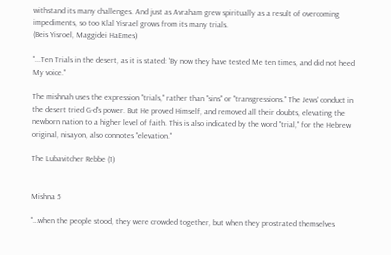withstand its many challenges. And just as Avraham grew spiritually as a result of overcoming impediments, so too Klal Yisrael grows from its many trials.
(Beis Yisroel, Maggidei HaEmes)

"...Ten Trials in the desert, as it is stated: 'By now they have tested Me ten times, and did not heed My voice."

The mishnah uses the expression "trials," rather than "sins" or "transgressions." The Jews' conduct in the desert tried G-d's power. But He proved Himself, and removed all their doubts, elevating the newborn nation to a higher level of faith. This is also indicated by the word "trial," for the Hebrew original, nisayon, also connotes "elevation."

The Lubavitcher Rebbe (1)


Mishna 5

"…when the people stood, they were crowded together, but when they prostrated themselves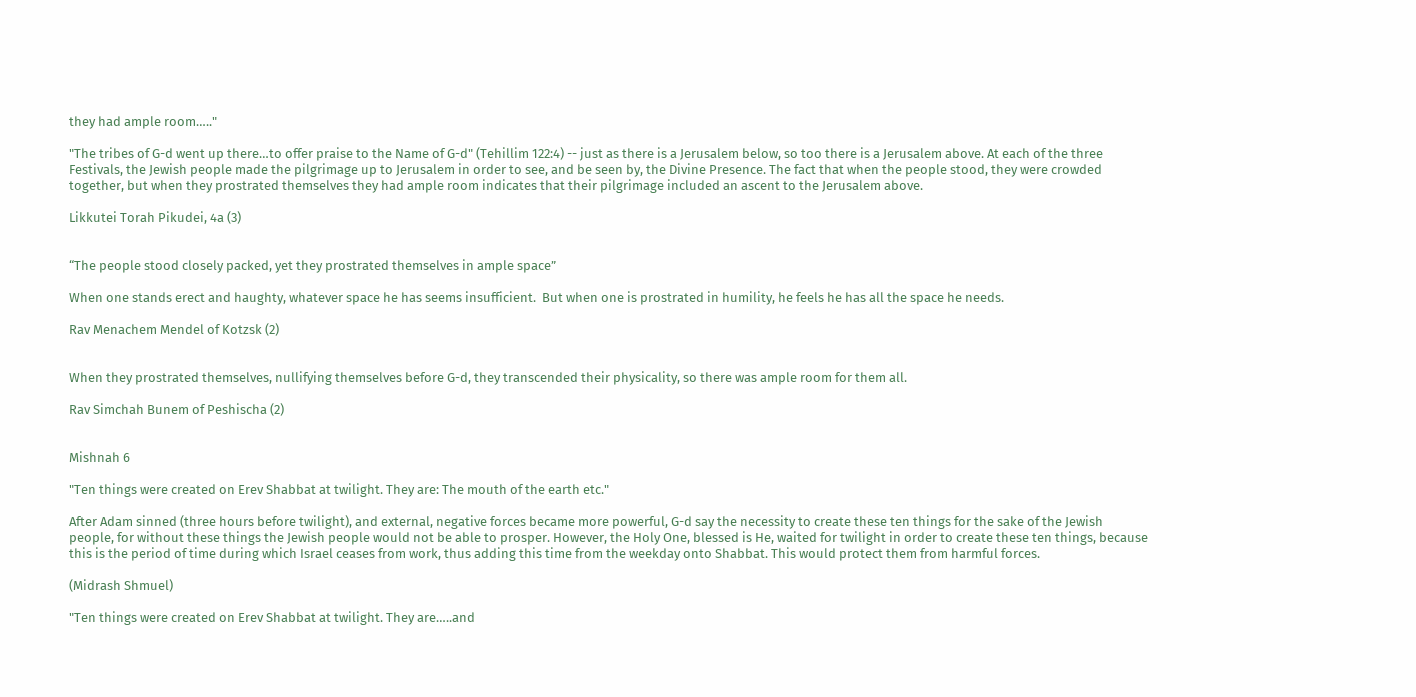they had ample room….."

"The tribes of G-d went up there…to offer praise to the Name of G-d" (Tehillim 122:4) -- just as there is a Jerusalem below, so too there is a Jerusalem above. At each of the three Festivals, the Jewish people made the pilgrimage up to Jerusalem in order to see, and be seen by, the Divine Presence. The fact that when the people stood, they were crowded together, but when they prostrated themselves they had ample room indicates that their pilgrimage included an ascent to the Jerusalem above.

Likkutei Torah Pikudei, 4a (3)


“The people stood closely packed, yet they prostrated themselves in ample space”

When one stands erect and haughty, whatever space he has seems insufficient.  But when one is prostrated in humility, he feels he has all the space he needs.

Rav Menachem Mendel of Kotzsk (2)


When they prostrated themselves, nullifying themselves before G-d, they transcended their physicality, so there was ample room for them all.

Rav Simchah Bunem of Peshischa (2)


Mishnah 6

"Ten things were created on Erev Shabbat at twilight. They are: The mouth of the earth etc."

After Adam sinned (three hours before twilight), and external, negative forces became more powerful, G-d say the necessity to create these ten things for the sake of the Jewish people, for without these things the Jewish people would not be able to prosper. However, the Holy One, blessed is He, waited for twilight in order to create these ten things, because this is the period of time during which Israel ceases from work, thus adding this time from the weekday onto Shabbat. This would protect them from harmful forces.

(Midrash Shmuel)

"Ten things were created on Erev Shabbat at twilight. They are…..and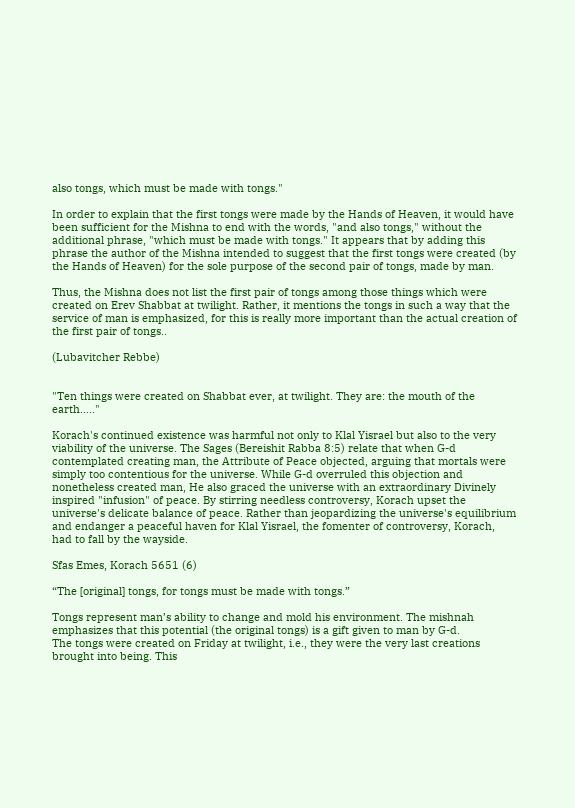also tongs, which must be made with tongs."

In order to explain that the first tongs were made by the Hands of Heaven, it would have been sufficient for the Mishna to end with the words, "and also tongs," without the additional phrase, "which must be made with tongs." It appears that by adding this phrase the author of the Mishna intended to suggest that the first tongs were created (by the Hands of Heaven) for the sole purpose of the second pair of tongs, made by man.

Thus, the Mishna does not list the first pair of tongs among those things which were created on Erev Shabbat at twilight. Rather, it mentions the tongs in such a way that the service of man is emphasized, for this is really more important than the actual creation of the first pair of tongs..

(Lubavitcher Rebbe)


"Ten things were created on Shabbat ever, at twilight. They are: the mouth of the earth….."

Korach's continued existence was harmful not only to Klal Yisrael but also to the very viability of the universe. The Sages (Bereishit Rabba 8:5) relate that when G-d contemplated creating man, the Attribute of Peace objected, arguing that mortals were simply too contentious for the universe. While G-d overruled this objection and nonetheless created man, He also graced the universe with an extraordinary Divinely inspired "infusion" of peace. By stirring needless controversy, Korach upset the universe's delicate balance of peace. Rather than jeopardizing the universe's equilibrium and endanger a peaceful haven for Klal Yisrael, the fomenter of controversy, Korach, had to fall by the wayside.

Sfas Emes, Korach 5651 (6)

“The [original] tongs, for tongs must be made with tongs.”

Tongs represent man’s ability to change and mold his environment. The mishnah emphasizes that this potential (the original tongs) is a gift given to man by G-d.
The tongs were created on Friday at twilight, i.e., they were the very last creations brought into being. This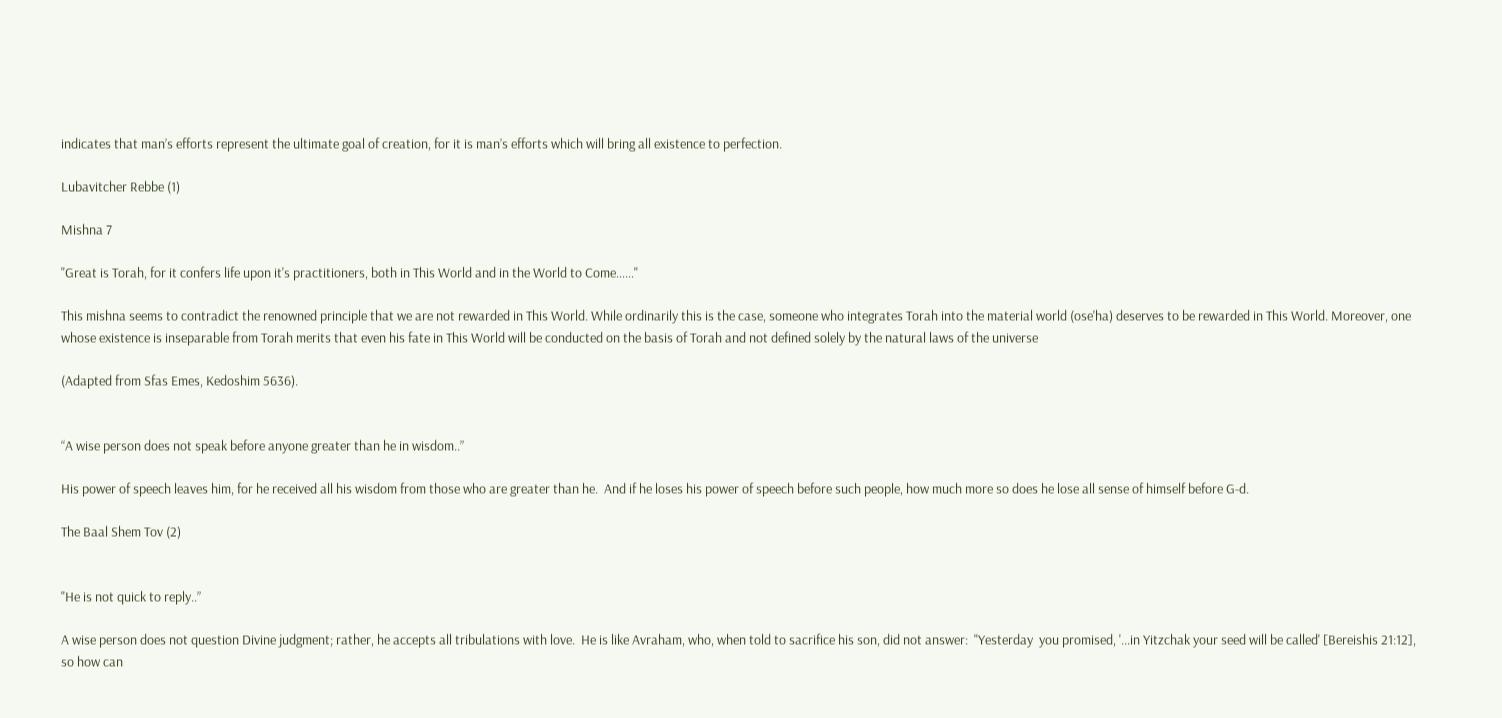indicates that man’s efforts represent the ultimate goal of creation, for it is man’s efforts which will bring all existence to perfection.

Lubavitcher Rebbe (1)

Mishna 7

"Great is Torah, for it confers life upon it's practitioners, both in This World and in the World to Come……"

This mishna seems to contradict the renowned principle that we are not rewarded in This World. While ordinarily this is the case, someone who integrates Torah into the material world (ose'ha) deserves to be rewarded in This World. Moreover, one whose existence is inseparable from Torah merits that even his fate in This World will be conducted on the basis of Torah and not defined solely by the natural laws of the universe

(Adapted from Sfas Emes, Kedoshim 5636).


“A wise person does not speak before anyone greater than he in wisdom..”

His power of speech leaves him, for he received all his wisdom from those who are greater than he.  And if he loses his power of speech before such people, how much more so does he lose all sense of himself before G-d.

The Baal Shem Tov (2)


"He is not quick to reply..”

A wise person does not question Divine judgment; rather, he accepts all tribulations with love.  He is like Avraham, who, when told to sacrifice his son, did not answer:  "Yesterday  you promised, '...in Yitzchak your seed will be called' [Bereishis 21:12], so how can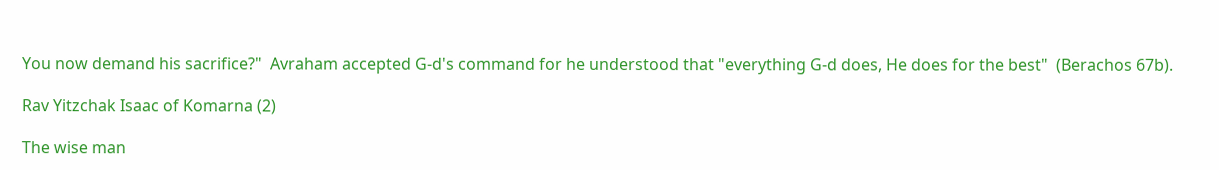You now demand his sacrifice?"  Avraham accepted G-d's command for he understood that "everything G-d does, He does for the best"  (Berachos 67b).

Rav Yitzchak Isaac of Komarna (2)

The wise man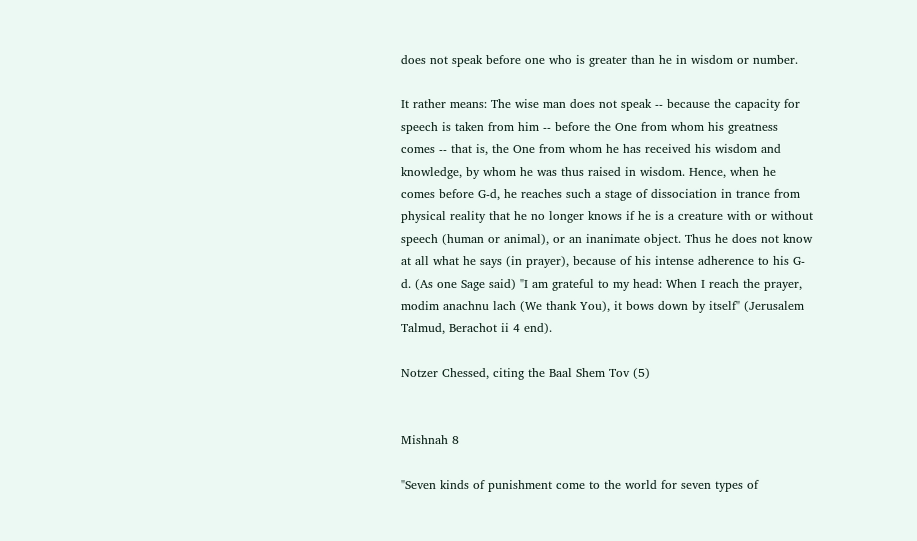does not speak before one who is greater than he in wisdom or number.

It rather means: The wise man does not speak -- because the capacity for speech is taken from him -- before the One from whom his greatness comes -- that is, the One from whom he has received his wisdom and knowledge, by whom he was thus raised in wisdom. Hence, when he comes before G-d, he reaches such a stage of dissociation in trance from physical reality that he no longer knows if he is a creature with or without speech (human or animal), or an inanimate object. Thus he does not know at all what he says (in prayer), because of his intense adherence to his G-d. (As one Sage said) "I am grateful to my head: When I reach the prayer, modim anachnu lach (We thank You), it bows down by itself" (Jerusalem Talmud, Berachot ii 4 end).

Notzer Chessed, citing the Baal Shem Tov (5)


Mishnah 8

"Seven kinds of punishment come to the world for seven types of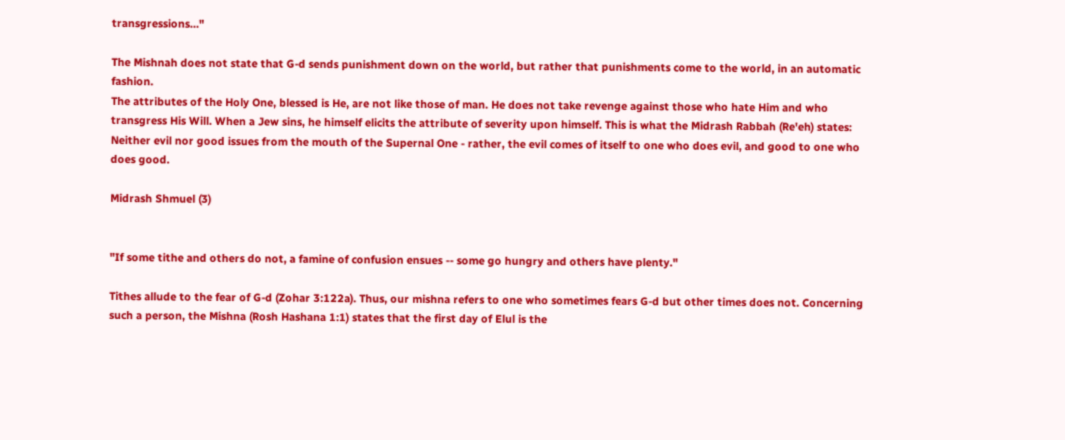transgressions…"

The Mishnah does not state that G-d sends punishment down on the world, but rather that punishments come to the world, in an automatic fashion.
The attributes of the Holy One, blessed is He, are not like those of man. He does not take revenge against those who hate Him and who transgress His Will. When a Jew sins, he himself elicits the attribute of severity upon himself. This is what the Midrash Rabbah (Re'eh) states: Neither evil nor good issues from the mouth of the Supernal One - rather, the evil comes of itself to one who does evil, and good to one who does good.

Midrash Shmuel (3)


"If some tithe and others do not, a famine of confusion ensues -- some go hungry and others have plenty."

Tithes allude to the fear of G-d (Zohar 3:122a). Thus, our mishna refers to one who sometimes fears G-d but other times does not. Concerning such a person, the Mishna (Rosh Hashana 1:1) states that the first day of Elul is the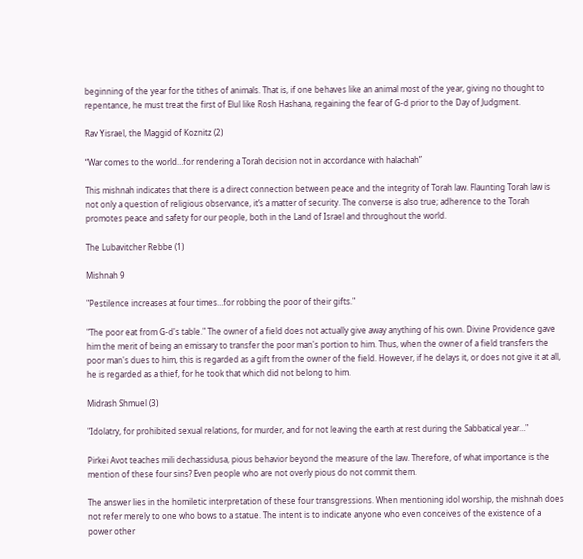beginning of the year for the tithes of animals. That is, if one behaves like an animal most of the year, giving no thought to repentance, he must treat the first of Elul like Rosh Hashana, regaining the fear of G-d prior to the Day of Judgment.

Rav Yisrael, the Maggid of Koznitz (2)

“War comes to the world…for rendering a Torah decision not in accordance with halachah”

This mishnah indicates that there is a direct connection between peace and the integrity of Torah law. Flaunting Torah law is not only a question of religious observance, it’s a matter of security. The converse is also true; adherence to the Torah promotes peace and safety for our people, both in the Land of Israel and throughout the world.

The Lubavitcher Rebbe (1)

Mishnah 9

"Pestilence increases at four times…for robbing the poor of their gifts."

"The poor eat from G-d's table." The owner of a field does not actually give away anything of his own. Divine Providence gave him the merit of being an emissary to transfer the poor man's portion to him. Thus, when the owner of a field transfers the poor man's dues to him, this is regarded as a gift from the owner of the field. However, if he delays it, or does not give it at all, he is regarded as a thief, for he took that which did not belong to him.

Midrash Shmuel (3)

"Idolatry, for prohibited sexual relations, for murder, and for not leaving the earth at rest during the Sabbatical year…"

Pirkei Avot teaches mili dechassidusa, pious behavior beyond the measure of the law. Therefore, of what importance is the mention of these four sins? Even people who are not overly pious do not commit them.

The answer lies in the homiletic interpretation of these four transgressions. When mentioning idol worship, the mishnah does not refer merely to one who bows to a statue. The intent is to indicate anyone who even conceives of the existence of a power other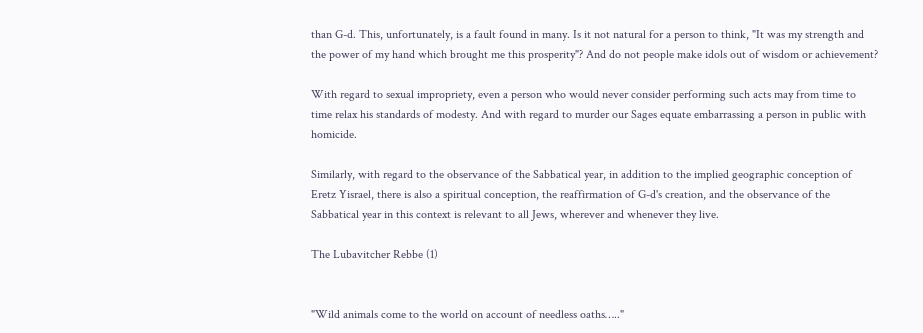than G-d. This, unfortunately, is a fault found in many. Is it not natural for a person to think, "It was my strength and the power of my hand which brought me this prosperity"? And do not people make idols out of wisdom or achievement?

With regard to sexual impropriety, even a person who would never consider performing such acts may from time to time relax his standards of modesty. And with regard to murder our Sages equate embarrassing a person in public with homicide.

Similarly, with regard to the observance of the Sabbatical year, in addition to the implied geographic conception of Eretz Yisrael, there is also a spiritual conception, the reaffirmation of G-d's creation, and the observance of the Sabbatical year in this context is relevant to all Jews, wherever and whenever they live.

The Lubavitcher Rebbe (1)


"Wild animals come to the world on account of needless oaths….."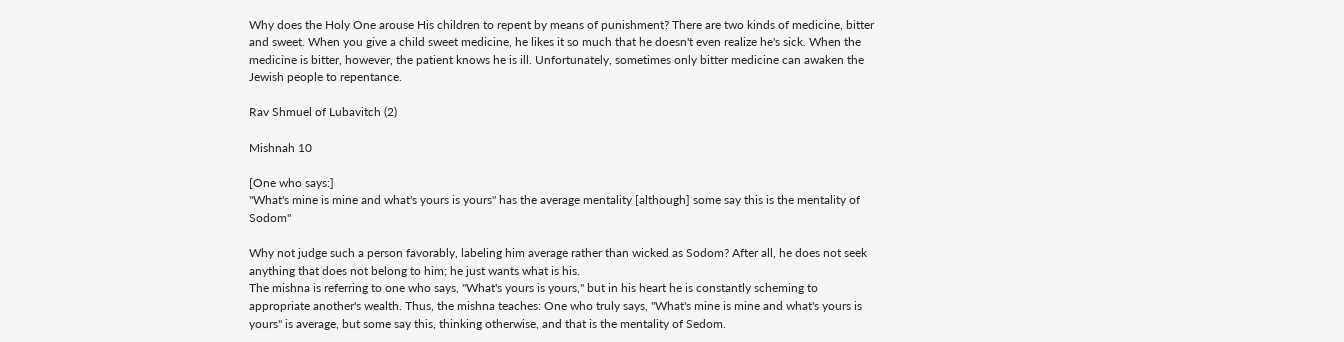Why does the Holy One arouse His children to repent by means of punishment? There are two kinds of medicine, bitter and sweet. When you give a child sweet medicine, he likes it so much that he doesn't even realize he's sick. When the medicine is bitter, however, the patient knows he is ill. Unfortunately, sometimes only bitter medicine can awaken the Jewish people to repentance.

Rav Shmuel of Lubavitch (2)

Mishnah 10

[One who says:]
"What's mine is mine and what's yours is yours" has the average mentality [although] some say this is the mentality of Sodom"

Why not judge such a person favorably, labeling him average rather than wicked as Sodom? After all, he does not seek anything that does not belong to him; he just wants what is his.
The mishna is referring to one who says, "What's yours is yours," but in his heart he is constantly scheming to appropriate another's wealth. Thus, the mishna teaches: One who truly says, "What's mine is mine and what's yours is yours" is average, but some say this, thinking otherwise, and that is the mentality of Sedom.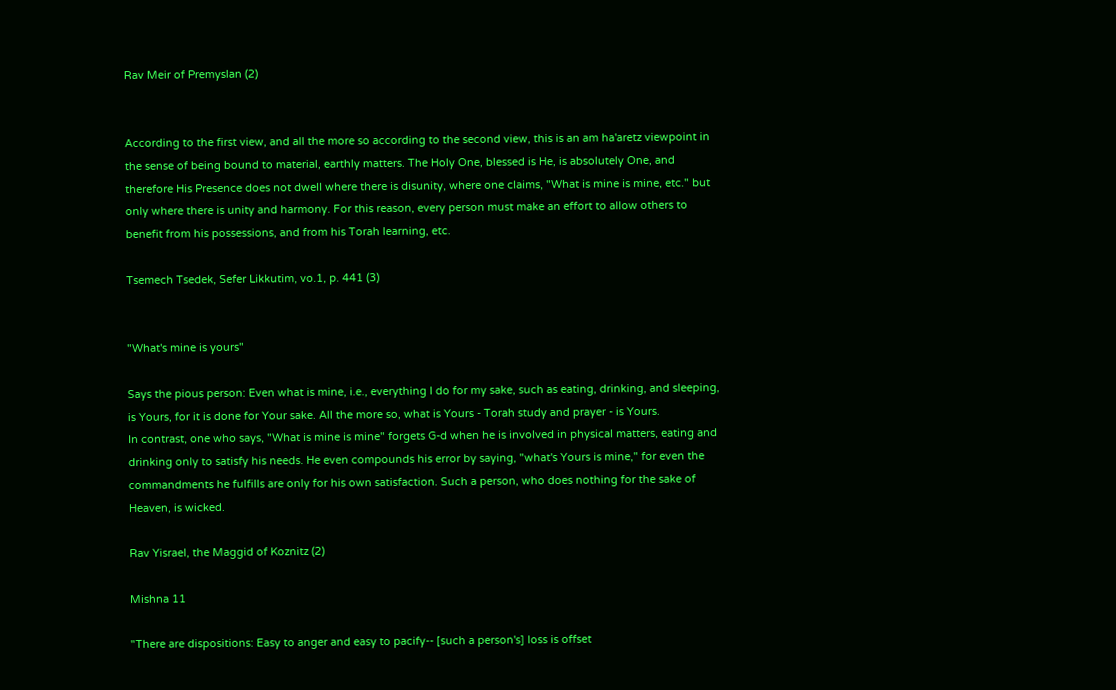Rav Meir of Premyslan (2)


According to the first view, and all the more so according to the second view, this is an am ha'aretz viewpoint in the sense of being bound to material, earthly matters. The Holy One, blessed is He, is absolutely One, and therefore His Presence does not dwell where there is disunity, where one claims, "What is mine is mine, etc." but only where there is unity and harmony. For this reason, every person must make an effort to allow others to benefit from his possessions, and from his Torah learning, etc.

Tsemech Tsedek, Sefer Likkutim, vo.1, p. 441 (3)


"What's mine is yours"

Says the pious person: Even what is mine, i.e., everything I do for my sake, such as eating, drinking, and sleeping, is Yours, for it is done for Your sake. All the more so, what is Yours - Torah study and prayer - is Yours.
In contrast, one who says, "What is mine is mine" forgets G-d when he is involved in physical matters, eating and drinking only to satisfy his needs. He even compounds his error by saying, "what's Yours is mine," for even the commandments he fulfills are only for his own satisfaction. Such a person, who does nothing for the sake of Heaven, is wicked.

Rav Yisrael, the Maggid of Koznitz (2)

Mishna 11

"There are dispositions: Easy to anger and easy to pacify-- [such a person's] loss is offset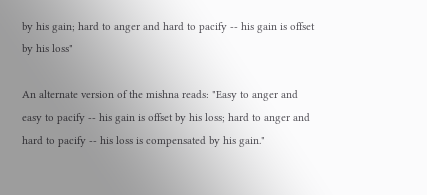by his gain; hard to anger and hard to pacify -- his gain is offset by his loss"

An alternate version of the mishna reads: "Easy to anger and easy to pacify -- his gain is offset by his loss; hard to anger and hard to pacify -- his loss is compensated by his gain."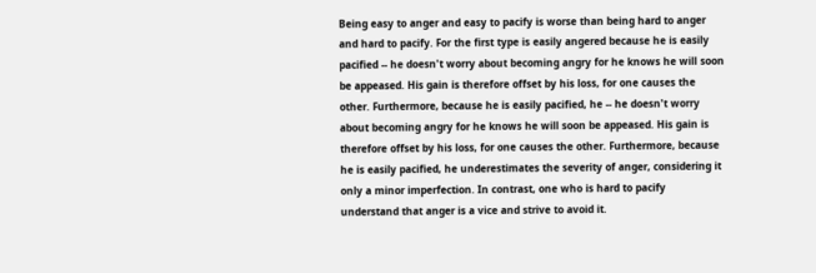Being easy to anger and easy to pacify is worse than being hard to anger and hard to pacify. For the first type is easily angered because he is easily pacified -- he doesn't worry about becoming angry for he knows he will soon be appeased. His gain is therefore offset by his loss, for one causes the other. Furthermore, because he is easily pacified, he -- he doesn't worry about becoming angry for he knows he will soon be appeased. His gain is therefore offset by his loss, for one causes the other. Furthermore, because he is easily pacified, he underestimates the severity of anger, considering it only a minor imperfection. In contrast, one who is hard to pacify understand that anger is a vice and strive to avoid it.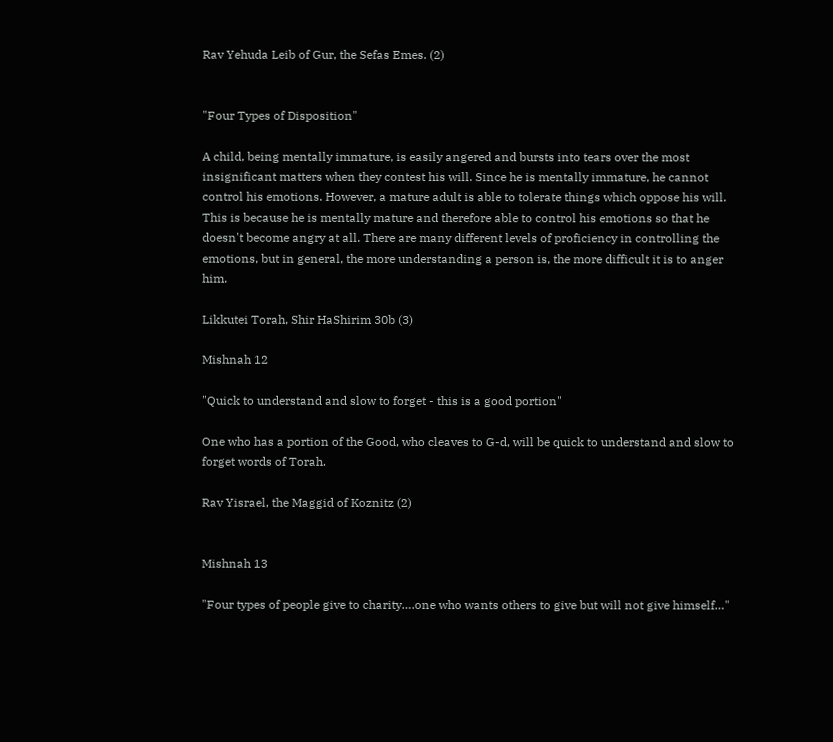Rav Yehuda Leib of Gur, the Sefas Emes. (2)


"Four Types of Disposition"

A child, being mentally immature, is easily angered and bursts into tears over the most insignificant matters when they contest his will. Since he is mentally immature, he cannot control his emotions. However, a mature adult is able to tolerate things which oppose his will. This is because he is mentally mature and therefore able to control his emotions so that he doesn't become angry at all. There are many different levels of proficiency in controlling the emotions, but in general, the more understanding a person is, the more difficult it is to anger him.

Likkutei Torah, Shir HaShirim 30b (3)

Mishnah 12

"Quick to understand and slow to forget - this is a good portion"

One who has a portion of the Good, who cleaves to G-d, will be quick to understand and slow to forget words of Torah.

Rav Yisrael, the Maggid of Koznitz (2)


Mishnah 13

"Four types of people give to charity….one who wants others to give but will not give himself…"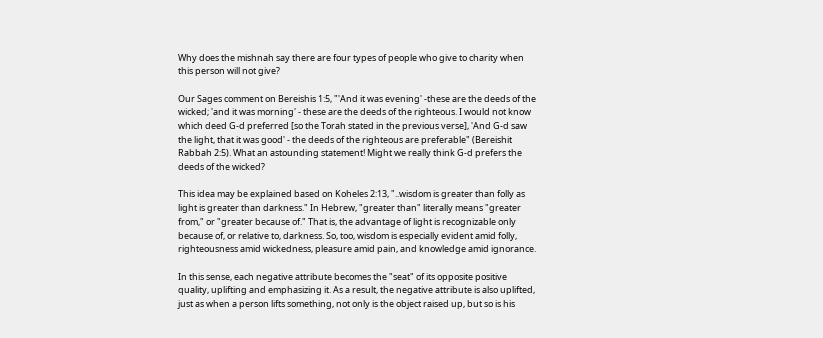Why does the mishnah say there are four types of people who give to charity when this person will not give?

Our Sages comment on Bereishis 1:5, "'And it was evening' -these are the deeds of the wicked; 'and it was morning' - these are the deeds of the righteous. I would not know which deed G-d preferred [so the Torah stated in the previous verse], 'And G-d saw the light, that it was good' - the deeds of the righteous are preferable" (Bereishit Rabbah 2:5). What an astounding statement! Might we really think G-d prefers the deeds of the wicked?

This idea may be explained based on Koheles 2:13, "..wisdom is greater than folly as light is greater than darkness." In Hebrew, "greater than" literally means "greater from," or "greater because of." That is, the advantage of light is recognizable only because of, or relative to, darkness. So, too, wisdom is especially evident amid folly, righteousness amid wickedness, pleasure amid pain, and knowledge amid ignorance.

In this sense, each negative attribute becomes the "seat" of its opposite positive quality, uplifting and emphasizing it. As a result, the negative attribute is also uplifted, just as when a person lifts something, not only is the object raised up, but so is his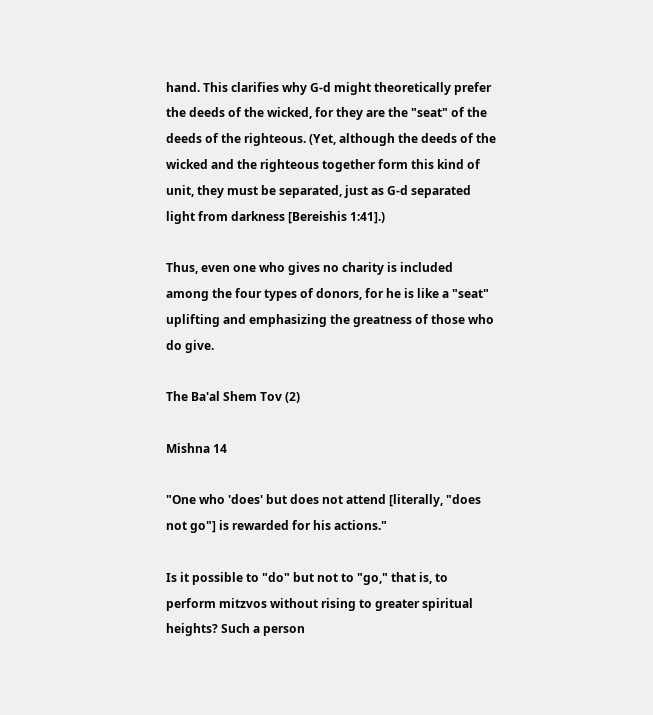hand. This clarifies why G-d might theoretically prefer the deeds of the wicked, for they are the "seat" of the deeds of the righteous. (Yet, although the deeds of the wicked and the righteous together form this kind of unit, they must be separated, just as G-d separated light from darkness [Bereishis 1:41].)

Thus, even one who gives no charity is included among the four types of donors, for he is like a "seat" uplifting and emphasizing the greatness of those who do give.

The Ba'al Shem Tov (2)

Mishna 14

"One who 'does' but does not attend [literally, "does not go"] is rewarded for his actions."

Is it possible to "do" but not to "go," that is, to perform mitzvos without rising to greater spiritual heights? Such a person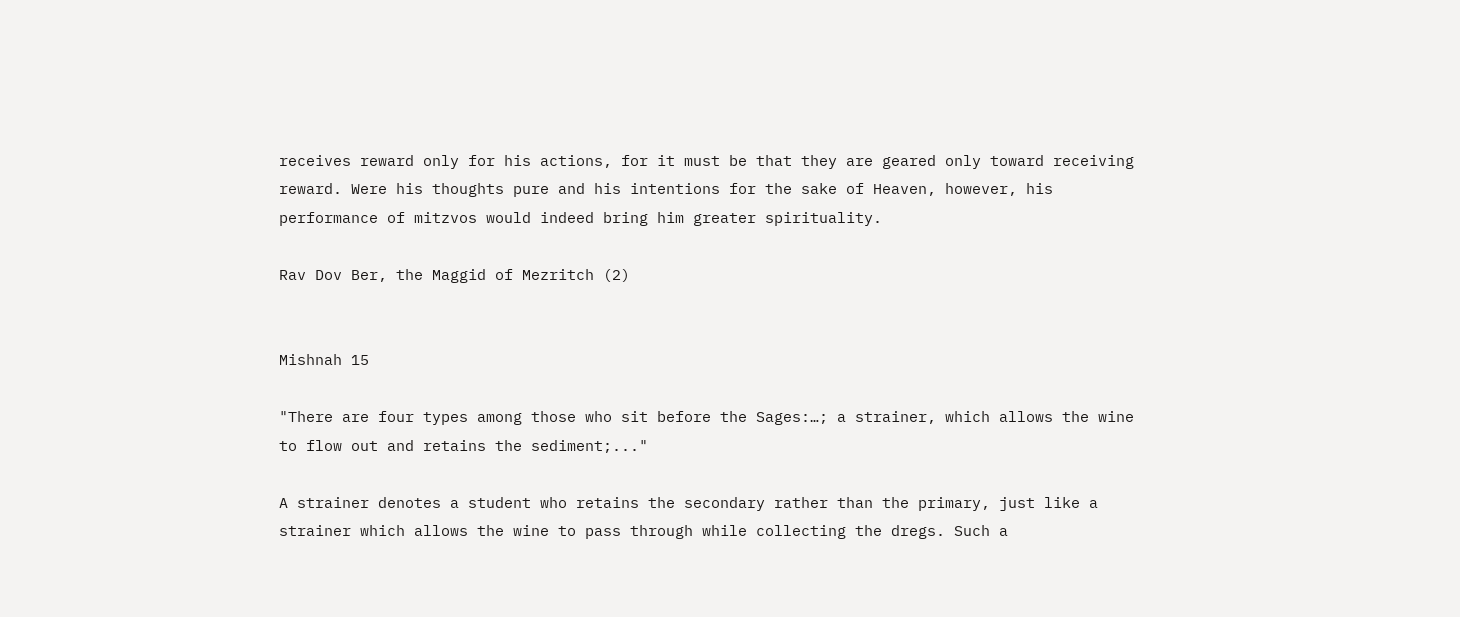receives reward only for his actions, for it must be that they are geared only toward receiving reward. Were his thoughts pure and his intentions for the sake of Heaven, however, his performance of mitzvos would indeed bring him greater spirituality.

Rav Dov Ber, the Maggid of Mezritch (2)


Mishnah 15

"There are four types among those who sit before the Sages:…; a strainer, which allows the wine to flow out and retains the sediment;..."

A strainer denotes a student who retains the secondary rather than the primary, just like a strainer which allows the wine to pass through while collecting the dregs. Such a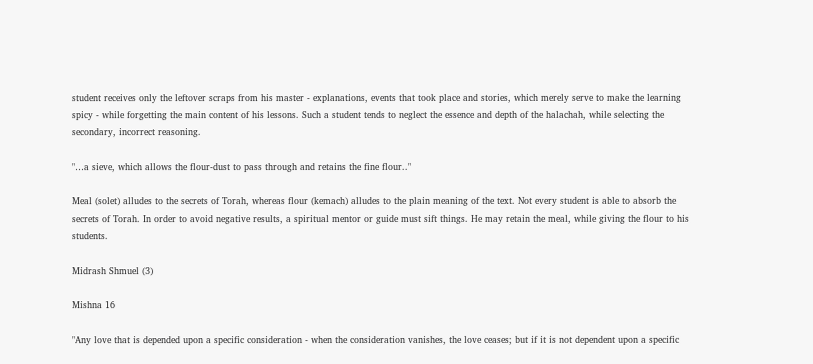student receives only the leftover scraps from his master - explanations, events that took place and stories, which merely serve to make the learning spicy - while forgetting the main content of his lessons. Such a student tends to neglect the essence and depth of the halachah, while selecting the secondary, incorrect reasoning.

"…a sieve, which allows the flour-dust to pass through and retains the fine flour.."

Meal (solet) alludes to the secrets of Torah, whereas flour (kemach) alludes to the plain meaning of the text. Not every student is able to absorb the secrets of Torah. In order to avoid negative results, a spiritual mentor or guide must sift things. He may retain the meal, while giving the flour to his students.

Midrash Shmuel (3)

Mishna 16

"Any love that is depended upon a specific consideration - when the consideration vanishes, the love ceases; but if it is not dependent upon a specific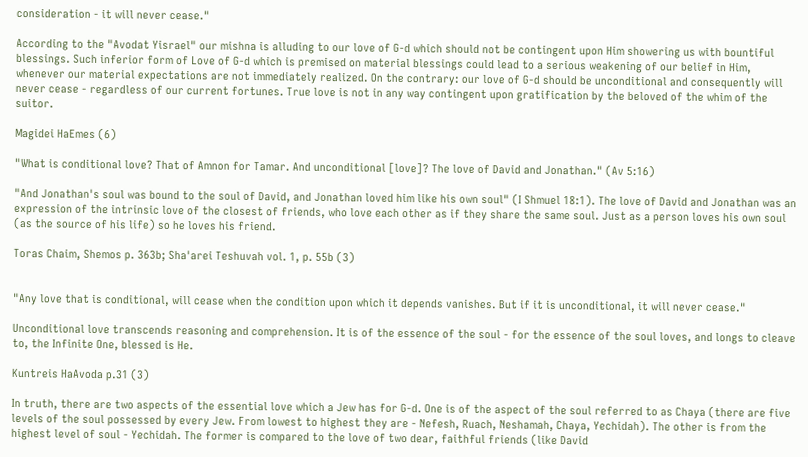consideration - it will never cease."

According to the "Avodat Yisrael" our mishna is alluding to our love of G-d which should not be contingent upon Him showering us with bountiful blessings. Such inferior form of Love of G-d which is premised on material blessings could lead to a serious weakening of our belief in Him, whenever our material expectations are not immediately realized. On the contrary: our love of G-d should be unconditional and consequently will never cease - regardless of our current fortunes. True love is not in any way contingent upon gratification by the beloved of the whim of the suitor.

Magidei HaEmes (6)

"What is conditional love? That of Amnon for Tamar. And unconditional [love]? The love of David and Jonathan." (Av 5:16)

"And Jonathan's soul was bound to the soul of David, and Jonathan loved him like his own soul" (I Shmuel 18:1). The love of David and Jonathan was an expression of the intrinsic love of the closest of friends, who love each other as if they share the same soul. Just as a person loves his own soul (as the source of his life) so he loves his friend.

Toras Chaim, Shemos p. 363b; Sha'arei Teshuvah vol. 1, p. 55b (3)


"Any love that is conditional, will cease when the condition upon which it depends vanishes. But if it is unconditional, it will never cease."

Unconditional love transcends reasoning and comprehension. It is of the essence of the soul - for the essence of the soul loves, and longs to cleave to, the Infinite One, blessed is He.

Kuntreis HaAvoda p.31 (3)

In truth, there are two aspects of the essential love which a Jew has for G-d. One is of the aspect of the soul referred to as Chaya (there are five levels of the soul possessed by every Jew. From lowest to highest they are - Nefesh, Ruach, Neshamah, Chaya, Yechidah). The other is from the highest level of soul - Yechidah. The former is compared to the love of two dear, faithful friends (like David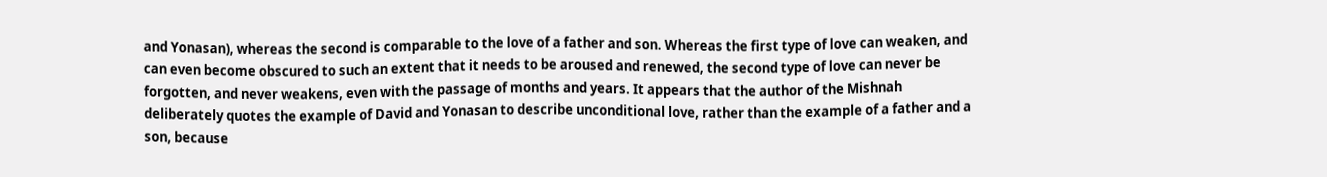and Yonasan), whereas the second is comparable to the love of a father and son. Whereas the first type of love can weaken, and can even become obscured to such an extent that it needs to be aroused and renewed, the second type of love can never be forgotten, and never weakens, even with the passage of months and years. It appears that the author of the Mishnah deliberately quotes the example of David and Yonasan to describe unconditional love, rather than the example of a father and a son, because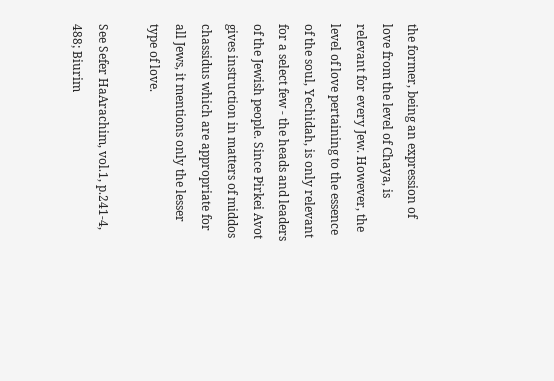the former, being an expression of love from the level of Chaya, is relevant for every Jew. However, the level of love pertaining to the essence of the soul, Yechidah, is only relevant for a select few - the heads and leaders of the Jewish people. Since Pirkei Avot gives instruction in matters of middos chassidus which are appropriate for all Jews, it mentions only the lesser type of love.

See Sefer HaArachim, vol.1, p.241-4, 488; Biurim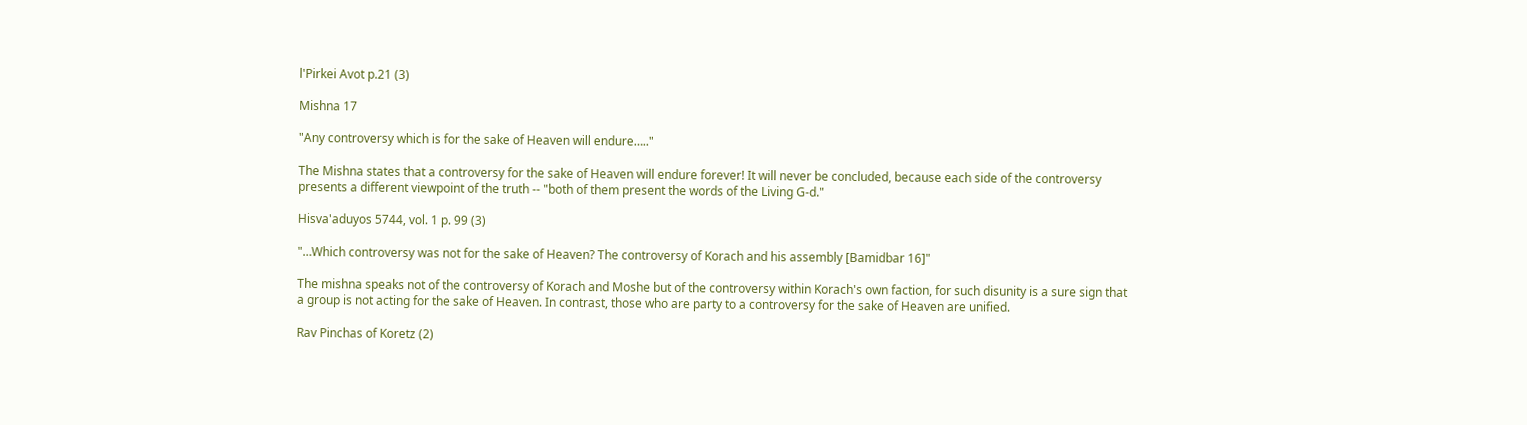l'Pirkei Avot p.21 (3)

Mishna 17

"Any controversy which is for the sake of Heaven will endure….."

The Mishna states that a controversy for the sake of Heaven will endure forever! It will never be concluded, because each side of the controversy presents a different viewpoint of the truth -- "both of them present the words of the Living G-d."

Hisva'aduyos 5744, vol. 1 p. 99 (3)

"…Which controversy was not for the sake of Heaven? The controversy of Korach and his assembly [Bamidbar 16]"

The mishna speaks not of the controversy of Korach and Moshe but of the controversy within Korach's own faction, for such disunity is a sure sign that a group is not acting for the sake of Heaven. In contrast, those who are party to a controversy for the sake of Heaven are unified.

Rav Pinchas of Koretz (2)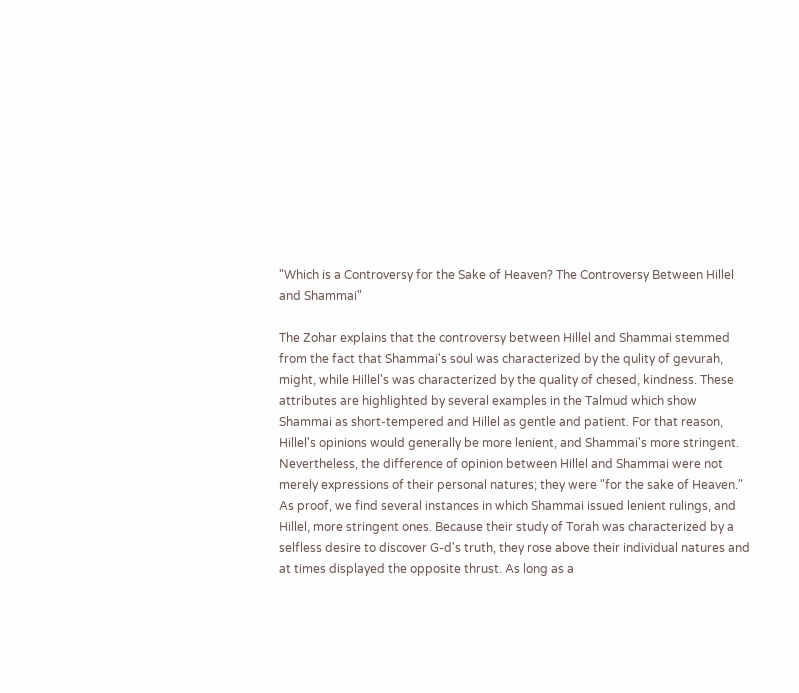"Which is a Controversy for the Sake of Heaven? The Controversy Between Hillel and Shammai"

The Zohar explains that the controversy between Hillel and Shammai stemmed from the fact that Shammai's soul was characterized by the qulity of gevurah, might, while Hillel's was characterized by the quality of chesed, kindness. These attributes are highlighted by several examples in the Talmud which show Shammai as short-tempered and Hillel as gentle and patient. For that reason, Hillel's opinions would generally be more lenient, and Shammai's more stringent. Nevertheless, the difference of opinion between Hillel and Shammai were not merely expressions of their personal natures; they were "for the sake of Heaven." As proof, we find several instances in which Shammai issued lenient rulings, and Hillel, more stringent ones. Because their study of Torah was characterized by a selfless desire to discover G-d's truth, they rose above their individual natures and at times displayed the opposite thrust. As long as a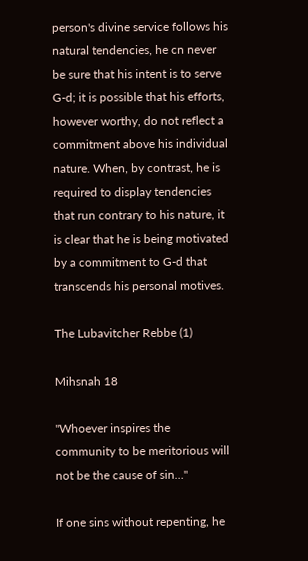person's divine service follows his natural tendencies, he cn never be sure that his intent is to serve G-d; it is possible that his efforts, however worthy, do not reflect a commitment above his individual nature. When, by contrast, he is required to display tendencies that run contrary to his nature, it is clear that he is being motivated by a commitment to G-d that transcends his personal motives.

The Lubavitcher Rebbe (1)

Mihsnah 18

"Whoever inspires the community to be meritorious will not be the cause of sin…"

If one sins without repenting, he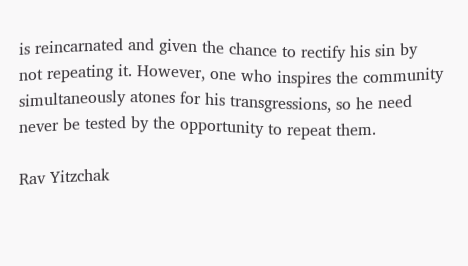is reincarnated and given the chance to rectify his sin by not repeating it. However, one who inspires the community simultaneously atones for his transgressions, so he need never be tested by the opportunity to repeat them.

Rav Yitzchak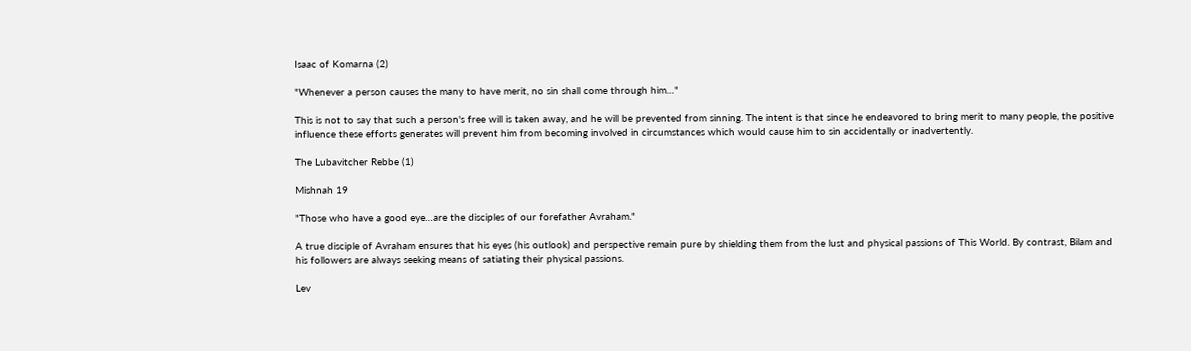Isaac of Komarna (2)

"Whenever a person causes the many to have merit, no sin shall come through him…"

This is not to say that such a person's free will is taken away, and he will be prevented from sinning. The intent is that since he endeavored to bring merit to many people, the positive influence these efforts generates will prevent him from becoming involved in circumstances which would cause him to sin accidentally or inadvertently.

The Lubavitcher Rebbe (1)

Mishnah 19

"Those who have a good eye…are the disciples of our forefather Avraham."

A true disciple of Avraham ensures that his eyes (his outlook) and perspective remain pure by shielding them from the lust and physical passions of This World. By contrast, Bilam and his followers are always seeking means of satiating their physical passions.

Lev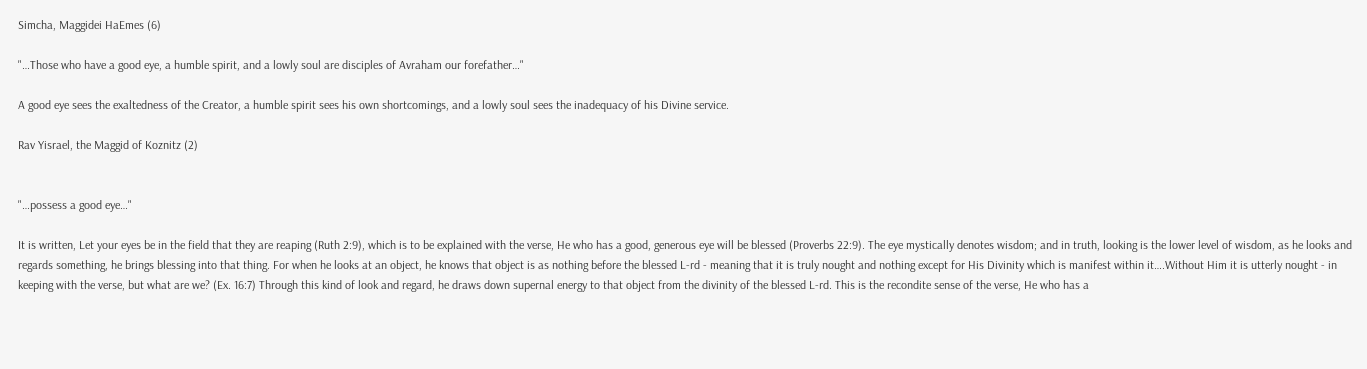Simcha, Maggidei HaEmes (6)

"…Those who have a good eye, a humble spirit, and a lowly soul are disciples of Avraham our forefather…"

A good eye sees the exaltedness of the Creator, a humble spirit sees his own shortcomings, and a lowly soul sees the inadequacy of his Divine service.

Rav Yisrael, the Maggid of Koznitz (2)


"…possess a good eye…"

It is written, Let your eyes be in the field that they are reaping (Ruth 2:9), which is to be explained with the verse, He who has a good, generous eye will be blessed (Proverbs 22:9). The eye mystically denotes wisdom; and in truth, looking is the lower level of wisdom, as he looks and regards something, he brings blessing into that thing. For when he looks at an object, he knows that object is as nothing before the blessed L-rd - meaning that it is truly nought and nothing except for His Divinity which is manifest within it….Without Him it is utterly nought - in keeping with the verse, but what are we? (Ex. 16:7) Through this kind of look and regard, he draws down supernal energy to that object from the divinity of the blessed L-rd. This is the recondite sense of the verse, He who has a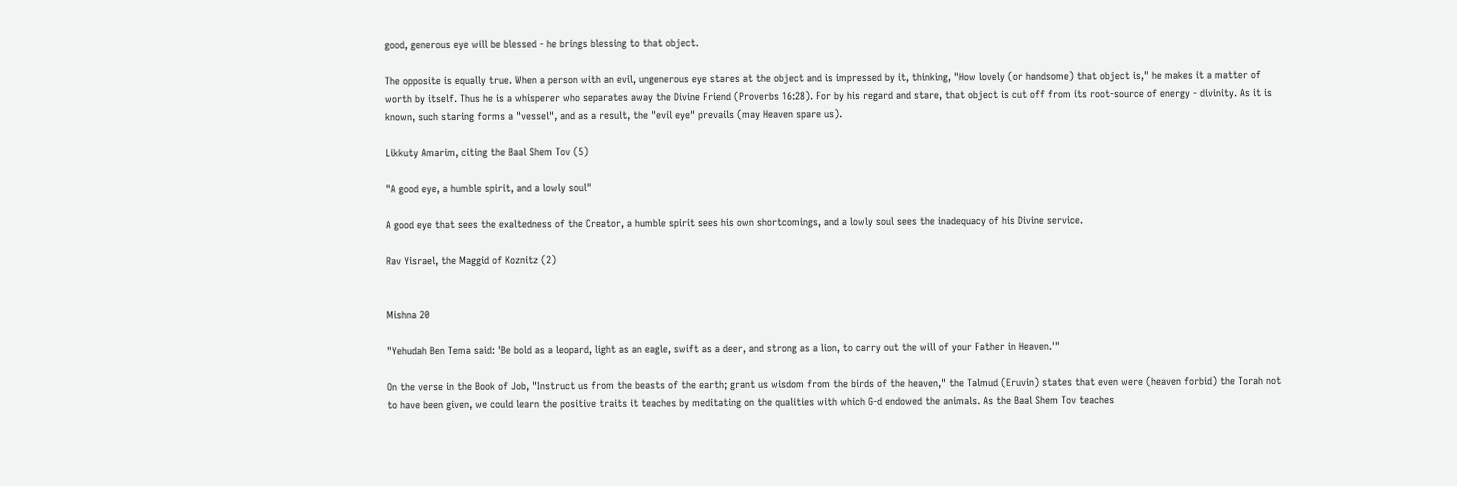good, generous eye will be blessed - he brings blessing to that object.

The opposite is equally true. When a person with an evil, ungenerous eye stares at the object and is impressed by it, thinking, "How lovely (or handsome) that object is," he makes it a matter of worth by itself. Thus he is a whisperer who separates away the Divine Friend (Proverbs 16:28). For by his regard and stare, that object is cut off from its root-source of energy - divinity. As it is known, such staring forms a "vessel", and as a result, the "evil eye" prevails (may Heaven spare us).

Likkuty Amarim, citing the Baal Shem Tov (5)

"A good eye, a humble spirit, and a lowly soul"

A good eye that sees the exaltedness of the Creator, a humble spirit sees his own shortcomings, and a lowly soul sees the inadequacy of his Divine service.

Rav Yisrael, the Maggid of Koznitz (2)


Mishna 20

"Yehudah Ben Tema said: 'Be bold as a leopard, light as an eagle, swift as a deer, and strong as a lion, to carry out the will of your Father in Heaven.'"

On the verse in the Book of Job, "Instruct us from the beasts of the earth; grant us wisdom from the birds of the heaven," the Talmud (Eruvin) states that even were (heaven forbid) the Torah not to have been given, we could learn the positive traits it teaches by meditating on the qualities with which G-d endowed the animals. As the Baal Shem Tov teaches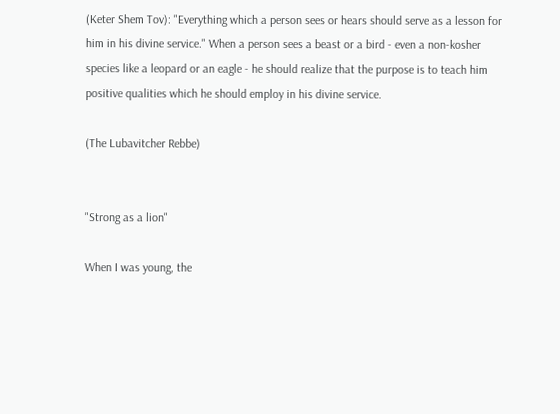(Keter Shem Tov): "Everything which a person sees or hears should serve as a lesson for him in his divine service." When a person sees a beast or a bird - even a non-kosher species like a leopard or an eagle - he should realize that the purpose is to teach him positive qualities which he should employ in his divine service.

(The Lubavitcher Rebbe)


"Strong as a lion"

When I was young, the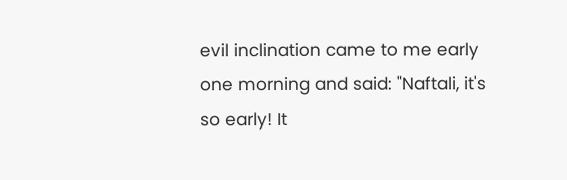evil inclination came to me early one morning and said: "Naftali, it's so early! It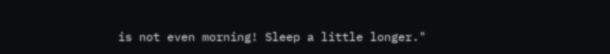is not even morning! Sleep a little longer."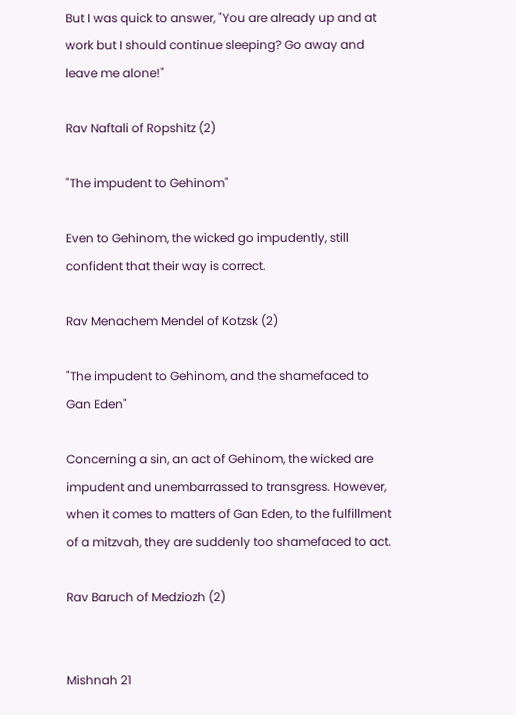But I was quick to answer, "You are already up and at work but I should continue sleeping? Go away and leave me alone!"

Rav Naftali of Ropshitz (2)

"The impudent to Gehinom"

Even to Gehinom, the wicked go impudently, still confident that their way is correct.

Rav Menachem Mendel of Kotzsk (2)

"The impudent to Gehinom, and the shamefaced to Gan Eden"

Concerning a sin, an act of Gehinom, the wicked are impudent and unembarrassed to transgress. However, when it comes to matters of Gan Eden, to the fulfillment of a mitzvah, they are suddenly too shamefaced to act.

Rav Baruch of Medziozh (2)


Mishnah 21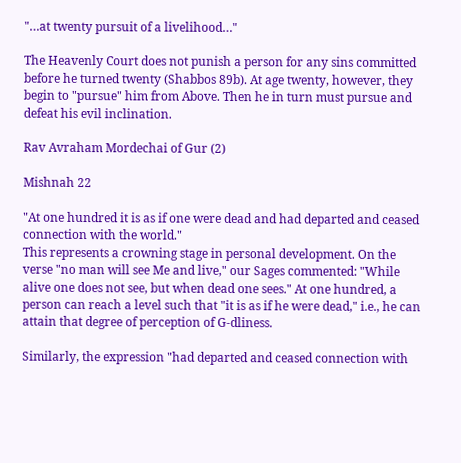"…at twenty pursuit of a livelihood…"

The Heavenly Court does not punish a person for any sins committed before he turned twenty (Shabbos 89b). At age twenty, however, they begin to "pursue" him from Above. Then he in turn must pursue and defeat his evil inclination.

Rav Avraham Mordechai of Gur (2)

Mishnah 22

"At one hundred it is as if one were dead and had departed and ceased connection with the world."
This represents a crowning stage in personal development. On the verse "no man will see Me and live," our Sages commented: "While alive one does not see, but when dead one sees." At one hundred, a person can reach a level such that "it is as if he were dead," i.e., he can attain that degree of perception of G-dliness.

Similarly, the expression "had departed and ceased connection with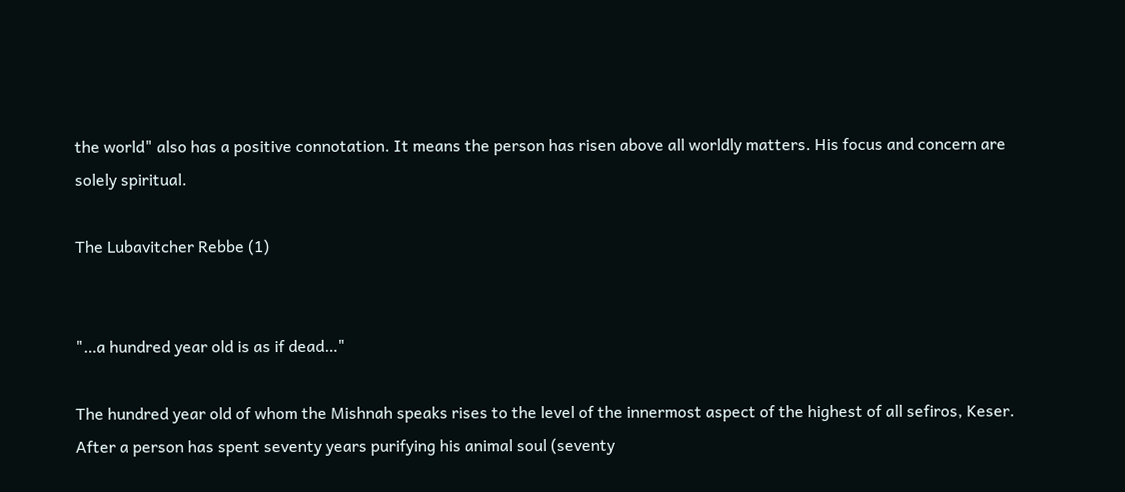the world" also has a positive connotation. It means the person has risen above all worldly matters. His focus and concern are solely spiritual.

The Lubavitcher Rebbe (1)


"…a hundred year old is as if dead…"

The hundred year old of whom the Mishnah speaks rises to the level of the innermost aspect of the highest of all sefiros, Keser. After a person has spent seventy years purifying his animal soul (seventy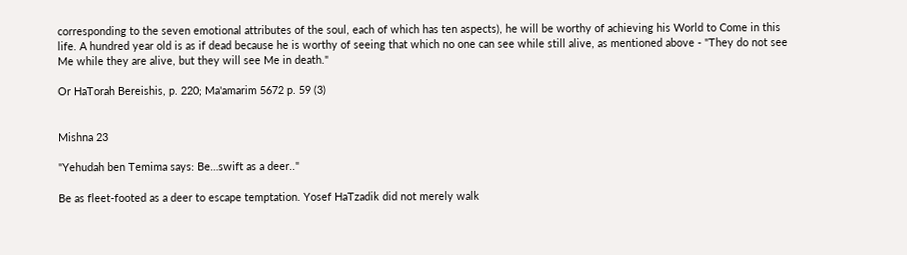corresponding to the seven emotional attributes of the soul, each of which has ten aspects), he will be worthy of achieving his World to Come in this life. A hundred year old is as if dead because he is worthy of seeing that which no one can see while still alive, as mentioned above - "They do not see Me while they are alive, but they will see Me in death."

Or HaTorah Bereishis, p. 220; Ma'amarim 5672 p. 59 (3)


Mishna 23

"Yehudah ben Temima says: Be…swift as a deer.."

Be as fleet-footed as a deer to escape temptation. Yosef HaTzadik did not merely walk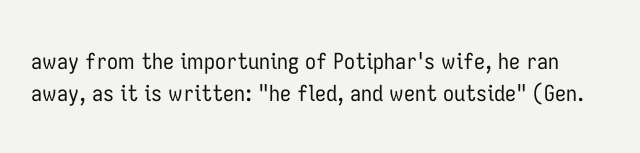away from the importuning of Potiphar's wife, he ran away, as it is written: "he fled, and went outside" (Gen.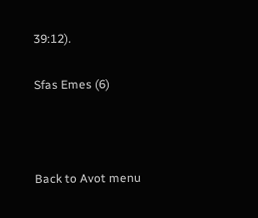39:12).

Sfas Emes (6)



Back to Avot menu